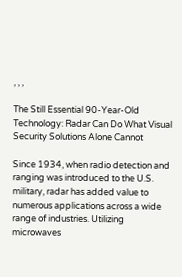, , ,

The Still Essential 90-Year-Old Technology: Radar Can Do What Visual Security Solutions Alone Cannot

Since 1934, when radio detection and ranging was introduced to the U.S. military, radar has added value to numerous applications across a wide range of industries. Utilizing microwaves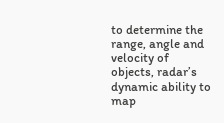to determine the range, angle and velocity of objects, radar’s dynamic ability to map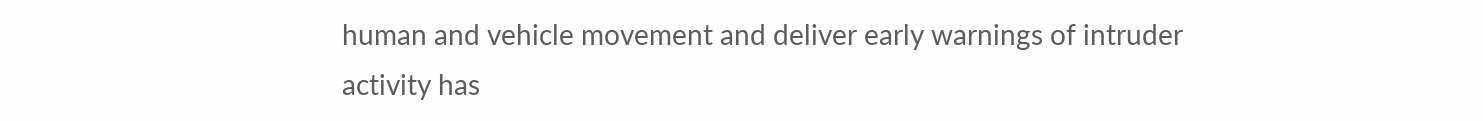human and vehicle movement and deliver early warnings of intruder activity has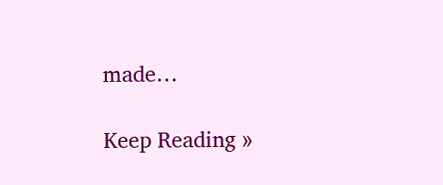made…

Keep Reading »